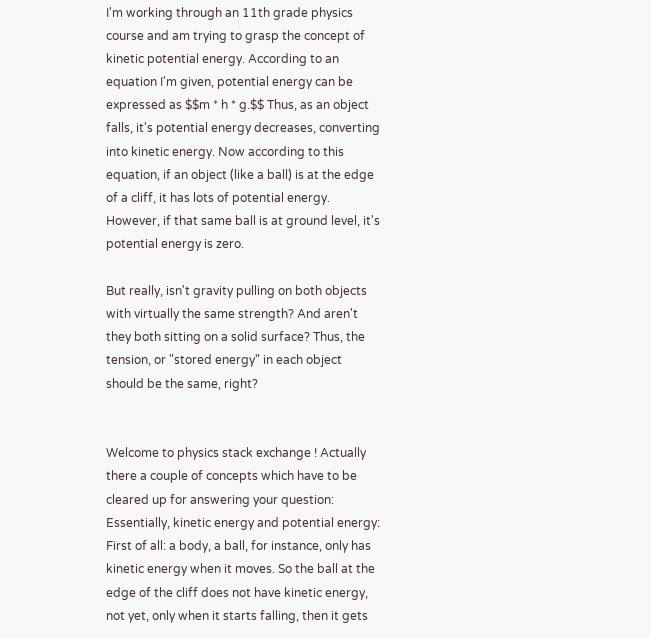I'm working through an 11th grade physics course and am trying to grasp the concept of kinetic potential energy. According to an equation I'm given, potential energy can be expressed as $$m * h * g.$$ Thus, as an object falls, it's potential energy decreases, converting into kinetic energy. Now according to this equation, if an object (like a ball) is at the edge of a cliff, it has lots of potential energy. However, if that same ball is at ground level, it's potential energy is zero.

But really, isn't gravity pulling on both objects with virtually the same strength? And aren't they both sitting on a solid surface? Thus, the tension, or "stored energy" in each object should be the same, right?


Welcome to physics stack exchange ! Actually there a couple of concepts which have to be cleared up for answering your question: Essentially, kinetic energy and potential energy: First of all: a body, a ball, for instance, only has kinetic energy when it moves. So the ball at the edge of the cliff does not have kinetic energy, not yet, only when it starts falling, then it gets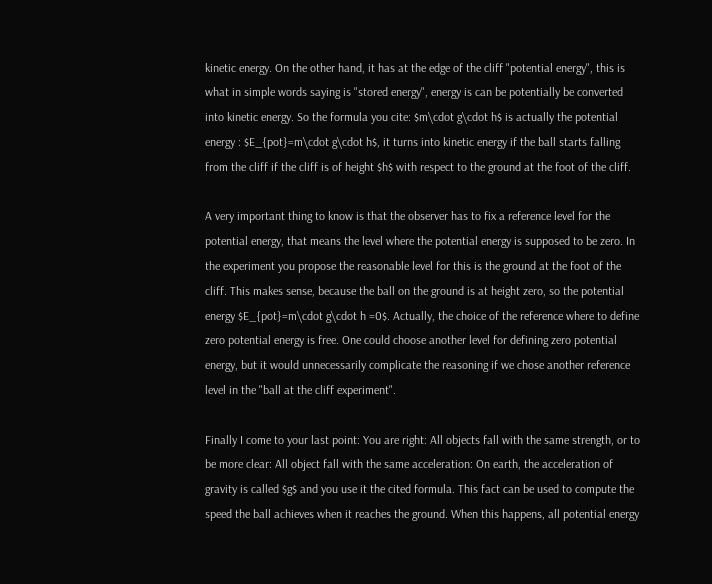kinetic energy. On the other hand, it has at the edge of the cliff "potential energy", this is what in simple words saying is "stored energy", energy is can be potentially be converted into kinetic energy. So the formula you cite: $m\cdot g\cdot h$ is actually the potential energy : $E_{pot}=m\cdot g\cdot h$, it turns into kinetic energy if the ball starts falling from the cliff if the cliff is of height $h$ with respect to the ground at the foot of the cliff.

A very important thing to know is that the observer has to fix a reference level for the potential energy, that means the level where the potential energy is supposed to be zero. In the experiment you propose the reasonable level for this is the ground at the foot of the cliff. This makes sense, because the ball on the ground is at height zero, so the potential energy $E_{pot}=m\cdot g\cdot h =0$. Actually, the choice of the reference where to define zero potential energy is free. One could choose another level for defining zero potential energy, but it would unnecessarily complicate the reasoning if we chose another reference level in the "ball at the cliff experiment".

Finally I come to your last point: You are right: All objects fall with the same strength, or to be more clear: All object fall with the same acceleration: On earth, the acceleration of gravity is called $g$ and you use it the cited formula. This fact can be used to compute the speed the ball achieves when it reaches the ground. When this happens, all potential energy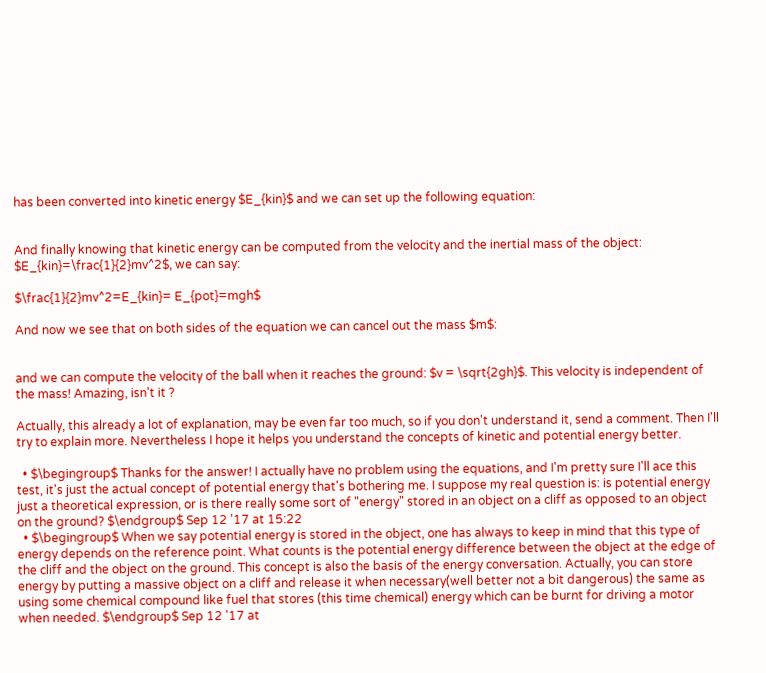has been converted into kinetic energy $E_{kin}$ and we can set up the following equation:


And finally knowing that kinetic energy can be computed from the velocity and the inertial mass of the object: $E_{kin}=\frac{1}{2}mv^2$, we can say:

$\frac{1}{2}mv^2=E_{kin}= E_{pot}=mgh$

And now we see that on both sides of the equation we can cancel out the mass $m$:


and we can compute the velocity of the ball when it reaches the ground: $v = \sqrt{2gh}$. This velocity is independent of the mass! Amazing, isn't it ?

Actually, this already a lot of explanation, may be even far too much, so if you don't understand it, send a comment. Then I'll try to explain more. Nevertheless I hope it helps you understand the concepts of kinetic and potential energy better.

  • $\begingroup$ Thanks for the answer! I actually have no problem using the equations, and I'm pretty sure I'll ace this test, it's just the actual concept of potential energy that's bothering me. I suppose my real question is: is potential energy just a theoretical expression, or is there really some sort of "energy" stored in an object on a cliff as opposed to an object on the ground? $\endgroup$ Sep 12 '17 at 15:22
  • $\begingroup$ When we say potential energy is stored in the object, one has always to keep in mind that this type of energy depends on the reference point. What counts is the potential energy difference between the object at the edge of the cliff and the object on the ground. This concept is also the basis of the energy conversation. Actually, you can store energy by putting a massive object on a cliff and release it when necessary(well better not a bit dangerous) the same as using some chemical compound like fuel that stores (this time chemical) energy which can be burnt for driving a motor when needed. $\endgroup$ Sep 12 '17 at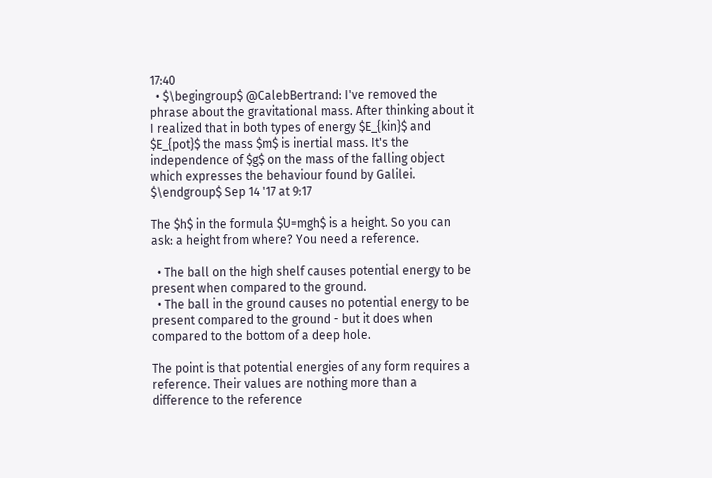17:40
  • $\begingroup$ @CalebBertrand: I've removed the phrase about the gravitational mass. After thinking about it I realized that in both types of energy $E_{kin}$ and $E_{pot}$ the mass $m$ is inertial mass. It's the independence of $g$ on the mass of the falling object which expresses the behaviour found by Galilei. $\endgroup$ Sep 14 '17 at 9:17

The $h$ in the formula $U=mgh$ is a height. So you can ask: a height from where? You need a reference.

  • The ball on the high shelf causes potential energy to be present when compared to the ground.
  • The ball in the ground causes no potential energy to be present compared to the ground - but it does when compared to the bottom of a deep hole.

The point is that potential energies of any form requires a reference. Their values are nothing more than a difference to the reference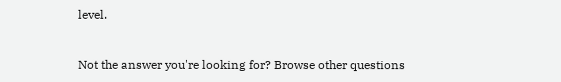level.


Not the answer you're looking for? Browse other questions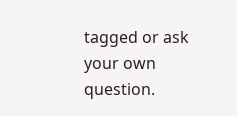tagged or ask your own question.